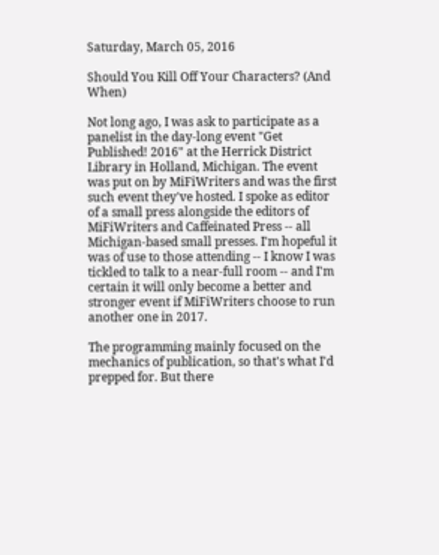Saturday, March 05, 2016

Should You Kill Off Your Characters? (And When)

Not long ago, I was ask to participate as a panelist in the day-long event "Get Published! 2016" at the Herrick District Library in Holland, Michigan. The event was put on by MiFiWriters and was the first such event they've hosted. I spoke as editor of a small press alongside the editors of MiFiWriters and Caffeinated Press -- all Michigan-based small presses. I'm hopeful it was of use to those attending -- I know I was tickled to talk to a near-full room -- and I'm certain it will only become a better and stronger event if MiFiWriters choose to run another one in 2017.

The programming mainly focused on the mechanics of publication, so that's what I'd prepped for. But there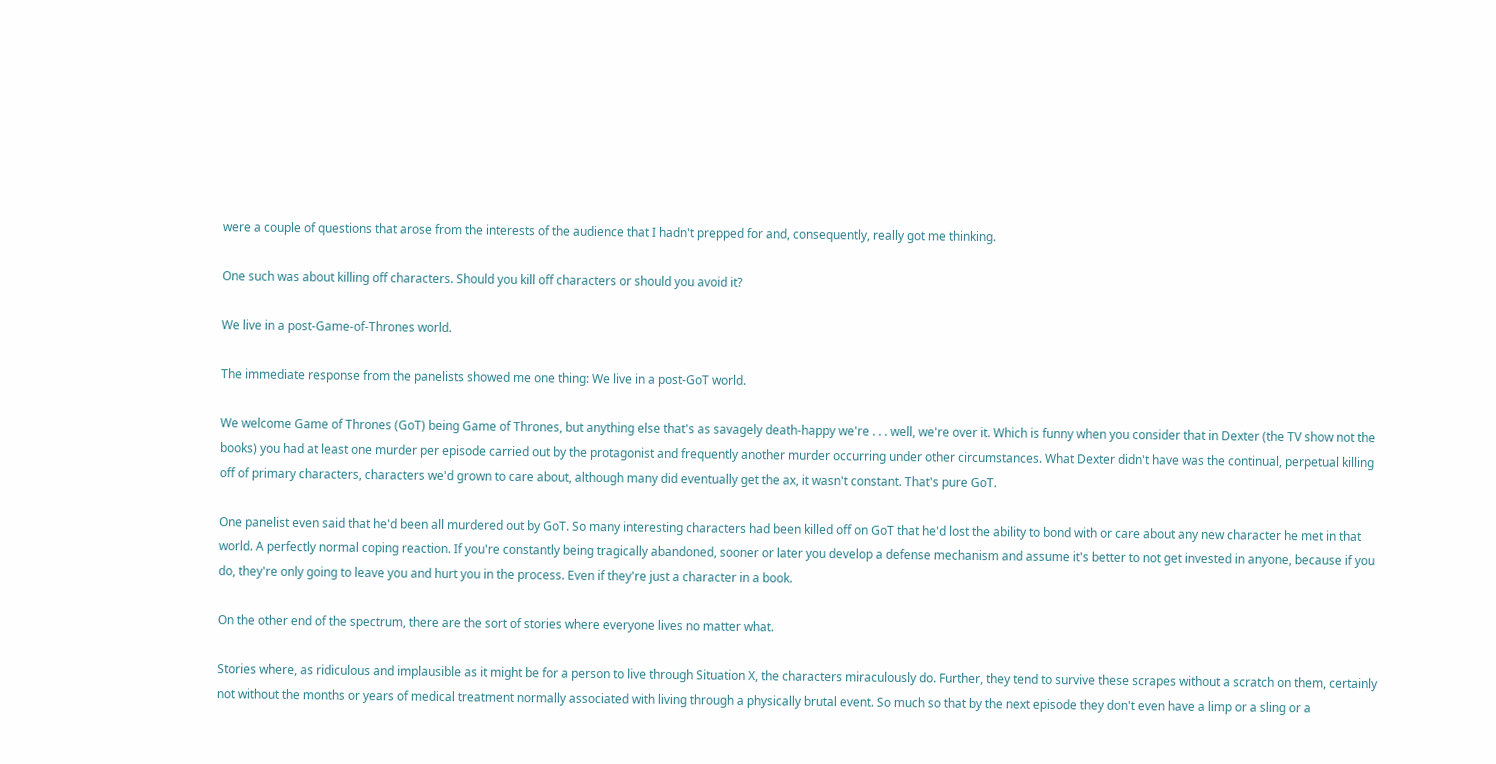were a couple of questions that arose from the interests of the audience that I hadn't prepped for and, consequently, really got me thinking.

One such was about killing off characters. Should you kill off characters or should you avoid it?

We live in a post-Game-of-Thrones world.

The immediate response from the panelists showed me one thing: We live in a post-GoT world.

We welcome Game of Thrones (GoT) being Game of Thrones, but anything else that's as savagely death-happy we're . . . well, we're over it. Which is funny when you consider that in Dexter (the TV show not the books) you had at least one murder per episode carried out by the protagonist and frequently another murder occurring under other circumstances. What Dexter didn't have was the continual, perpetual killing off of primary characters, characters we'd grown to care about, although many did eventually get the ax, it wasn't constant. That's pure GoT.

One panelist even said that he'd been all murdered out by GoT. So many interesting characters had been killed off on GoT that he'd lost the ability to bond with or care about any new character he met in that world. A perfectly normal coping reaction. If you're constantly being tragically abandoned, sooner or later you develop a defense mechanism and assume it's better to not get invested in anyone, because if you do, they're only going to leave you and hurt you in the process. Even if they're just a character in a book.

On the other end of the spectrum, there are the sort of stories where everyone lives no matter what.

Stories where, as ridiculous and implausible as it might be for a person to live through Situation X, the characters miraculously do. Further, they tend to survive these scrapes without a scratch on them, certainly not without the months or years of medical treatment normally associated with living through a physically brutal event. So much so that by the next episode they don't even have a limp or a sling or a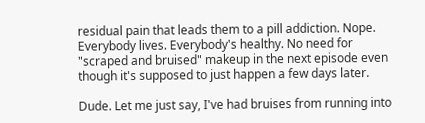residual pain that leads them to a pill addiction. Nope. Everybody lives. Everybody's healthy. No need for "scraped and bruised" makeup in the next episode even though it's supposed to just happen a few days later.

Dude. Let me just say, I've had bruises from running into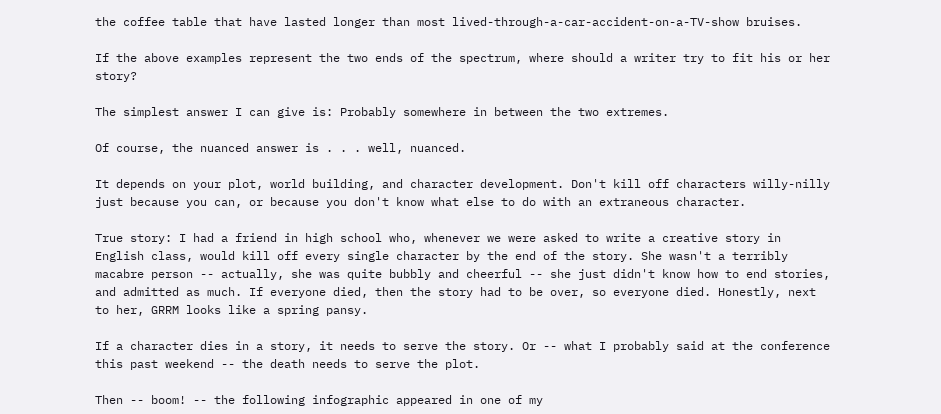the coffee table that have lasted longer than most lived-through-a-car-accident-on-a-TV-show bruises.

If the above examples represent the two ends of the spectrum, where should a writer try to fit his or her story?

The simplest answer I can give is: Probably somewhere in between the two extremes.

Of course, the nuanced answer is . . . well, nuanced.

It depends on your plot, world building, and character development. Don't kill off characters willy-nilly just because you can, or because you don't know what else to do with an extraneous character.

True story: I had a friend in high school who, whenever we were asked to write a creative story in English class, would kill off every single character by the end of the story. She wasn't a terribly macabre person -- actually, she was quite bubbly and cheerful -- she just didn't know how to end stories, and admitted as much. If everyone died, then the story had to be over, so everyone died. Honestly, next to her, GRRM looks like a spring pansy.

If a character dies in a story, it needs to serve the story. Or -- what I probably said at the conference this past weekend -- the death needs to serve the plot.

Then -- boom! -- the following infographic appeared in one of my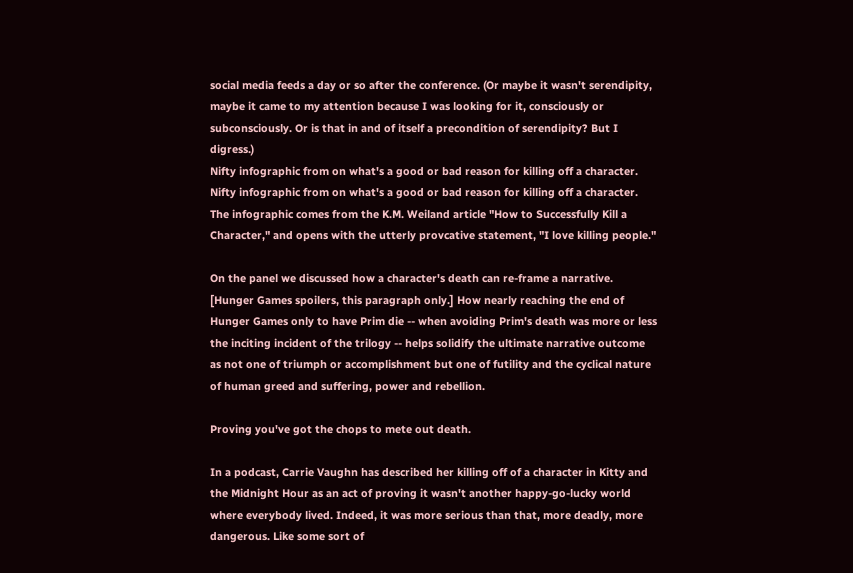social media feeds a day or so after the conference. (Or maybe it wasn't serendipity, maybe it came to my attention because I was looking for it, consciously or subconsciously. Or is that in and of itself a precondition of serendipity? But I digress.)
Nifty infographic from on what's a good or bad reason for killing off a character.
Nifty infographic from on what's a good or bad reason for killing off a character.
The infographic comes from the K.M. Weiland article "How to Successfully Kill a Character," and opens with the utterly provcative statement, "I love killing people."

On the panel we discussed how a character's death can re-frame a narrative. [Hunger Games spoilers, this paragraph only.] How nearly reaching the end of Hunger Games only to have Prim die -- when avoiding Prim's death was more or less the inciting incident of the trilogy -- helps solidify the ultimate narrative outcome as not one of triumph or accomplishment but one of futility and the cyclical nature of human greed and suffering, power and rebellion.

Proving you've got the chops to mete out death.

In a podcast, Carrie Vaughn has described her killing off of a character in Kitty and the Midnight Hour as an act of proving it wasn't another happy-go-lucky world where everybody lived. Indeed, it was more serious than that, more deadly, more dangerous. Like some sort of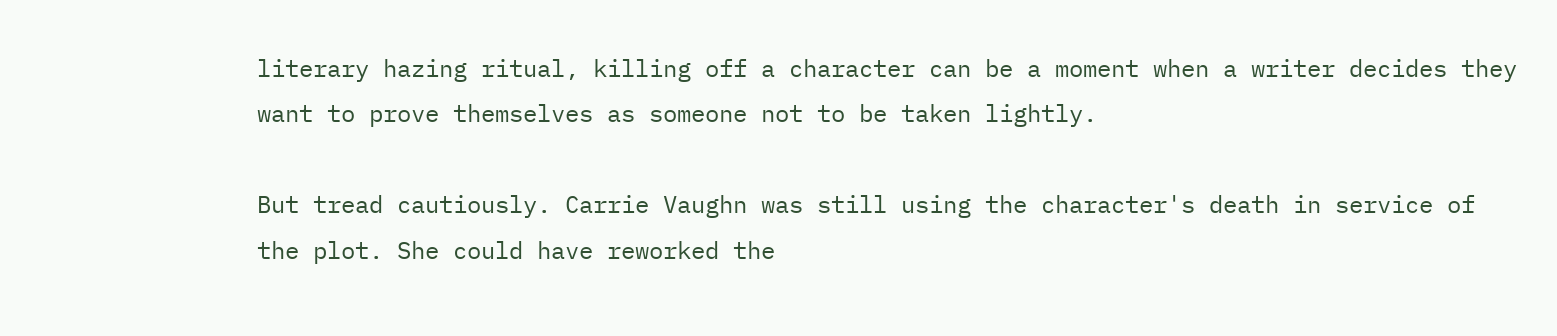literary hazing ritual, killing off a character can be a moment when a writer decides they want to prove themselves as someone not to be taken lightly.

But tread cautiously. Carrie Vaughn was still using the character's death in service of the plot. She could have reworked the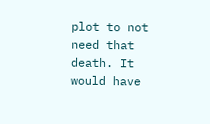plot to not need that death. It would have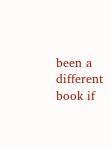been a different book if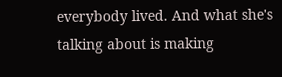everybody lived. And what she's talking about is making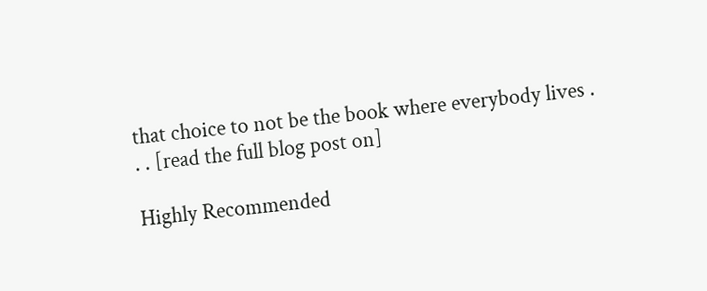that choice to not be the book where everybody lives . . . [read the full blog post on]

Highly Recommended